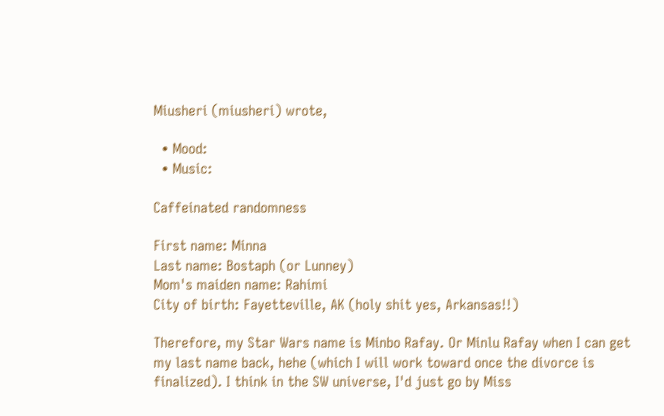Miusheri (miusheri) wrote,

  • Mood:
  • Music:

Caffeinated randomness

First name: Minna
Last name: Bostaph (or Lunney)
Mom's maiden name: Rahimi
City of birth: Fayetteville, AK (holy shit yes, Arkansas!!)

Therefore, my Star Wars name is Minbo Rafay. Or Minlu Rafay when I can get my last name back, hehe (which I will work toward once the divorce is finalized). I think in the SW universe, I'd just go by Miss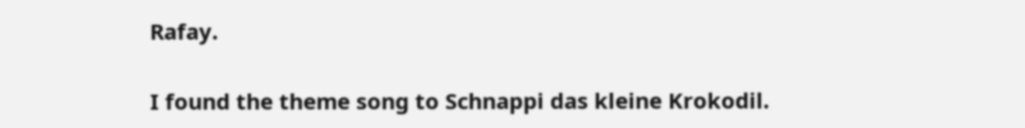Rafay.

I found the theme song to Schnappi das kleine Krokodil.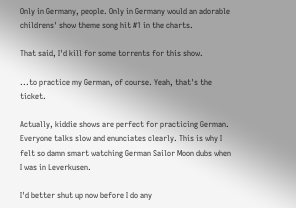Only in Germany, people. Only in Germany would an adorable childrens' show theme song hit #1 in the charts.

That said, I'd kill for some torrents for this show.

...to practice my German, of course. Yeah, that's the ticket.

Actually, kiddie shows are perfect for practicing German. Everyone talks slow and enunciates clearly. This is why I felt so damn smart watching German Sailor Moon dubs when I was in Leverkusen.

I'd better shut up now before I do any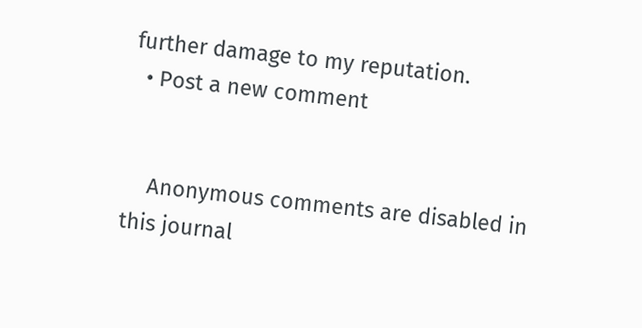further damage to my reputation.
  • Post a new comment


    Anonymous comments are disabled in this journal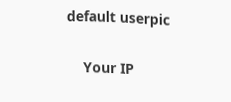default userpic

    Your IP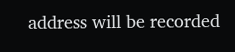address will be recorded